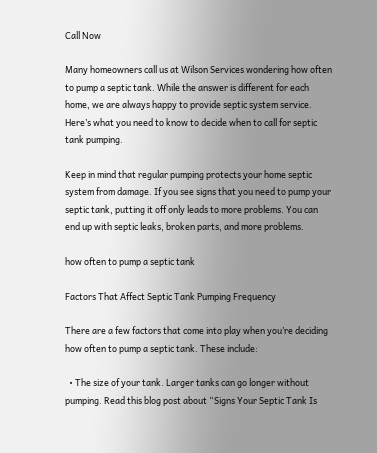Call Now

Many homeowners call us at Wilson Services wondering how often to pump a septic tank. While the answer is different for each home, we are always happy to provide septic system service. Here’s what you need to know to decide when to call for septic tank pumping.

Keep in mind that regular pumping protects your home septic system from damage. If you see signs that you need to pump your septic tank, putting it off only leads to more problems. You can end up with septic leaks, broken parts, and more problems.

how often to pump a septic tank

Factors That Affect Septic Tank Pumping Frequency

There are a few factors that come into play when you’re deciding how often to pump a septic tank. These include:

  • The size of your tank. Larger tanks can go longer without pumping. Read this blog post about “Signs Your Septic Tank Is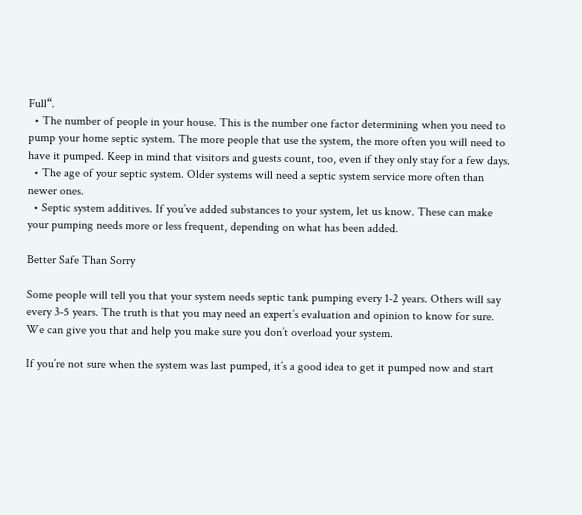Full“.
  • The number of people in your house. This is the number one factor determining when you need to pump your home septic system. The more people that use the system, the more often you will need to have it pumped. Keep in mind that visitors and guests count, too, even if they only stay for a few days.
  • The age of your septic system. Older systems will need a septic system service more often than newer ones.
  • Septic system additives. If you’ve added substances to your system, let us know. These can make your pumping needs more or less frequent, depending on what has been added.

Better Safe Than Sorry

Some people will tell you that your system needs septic tank pumping every 1-2 years. Others will say every 3-5 years. The truth is that you may need an expert’s evaluation and opinion to know for sure. We can give you that and help you make sure you don’t overload your system.

If you’re not sure when the system was last pumped, it’s a good idea to get it pumped now and start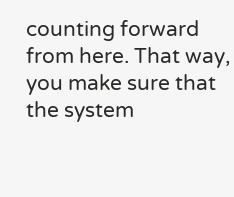counting forward from here. That way, you make sure that the system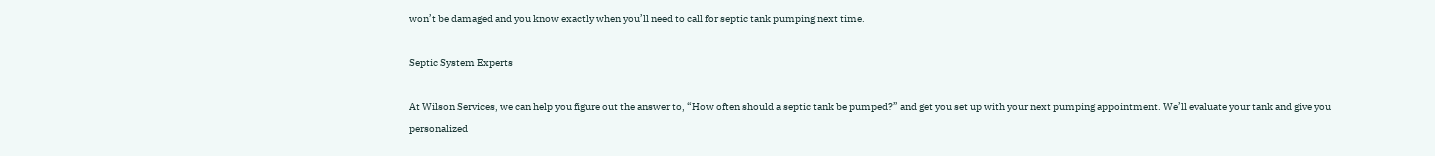won’t be damaged and you know exactly when you’ll need to call for septic tank pumping next time.

Septic System Experts

At Wilson Services, we can help you figure out the answer to, “How often should a septic tank be pumped?” and get you set up with your next pumping appointment. We’ll evaluate your tank and give you personalized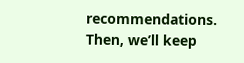recommendations. Then, we’ll keep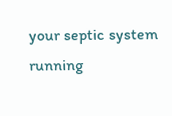your septic system running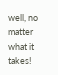well, no matter what it takes!